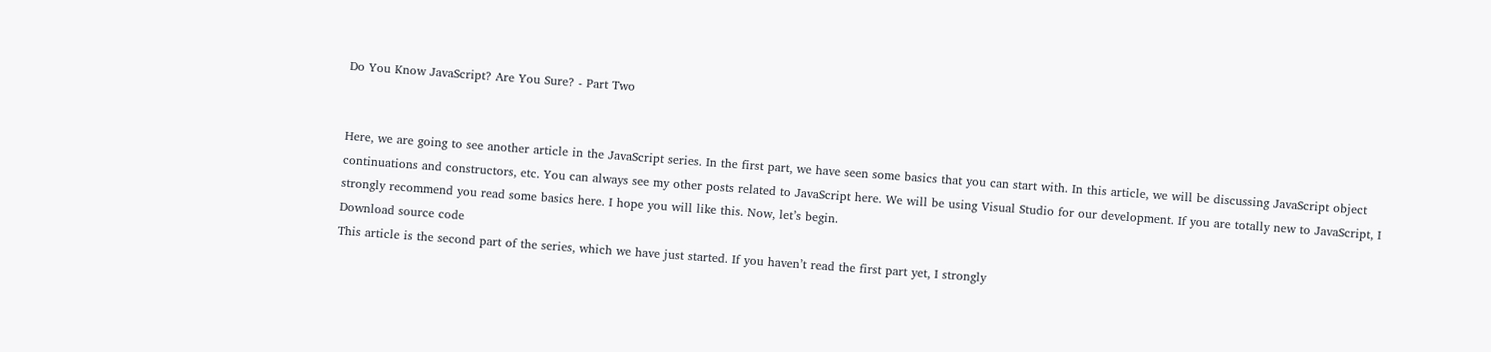Do You Know JavaScript? Are You Sure? - Part Two


Here, we are going to see another article in the JavaScript series. In the first part, we have seen some basics that you can start with. In this article, we will be discussing JavaScript object continuations and constructors, etc. You can always see my other posts related to JavaScript here. We will be using Visual Studio for our development. If you are totally new to JavaScript, I strongly recommend you read some basics here. I hope you will like this. Now, let’s begin.
Download source code
This article is the second part of the series, which we have just started. If you haven’t read the first part yet, I strongly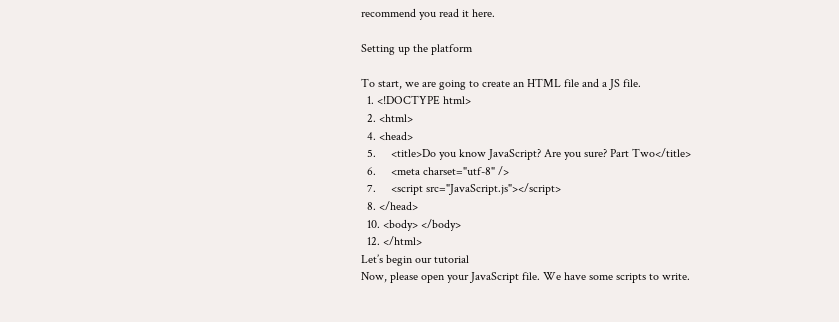recommend you read it here.

Setting up the platform

To start, we are going to create an HTML file and a JS file.
  1. <!DOCTYPE html>
  2. <html>
  4. <head>
  5.     <title>Do you know JavaScript? Are you sure? Part Two</title>
  6.     <meta charset="utf-8" />
  7.     <script src="JavaScript.js"></script>
  8. </head>
  10. <body> </body>
  12. </html>
Let’s begin our tutorial
Now, please open your JavaScript file. We have some scripts to write.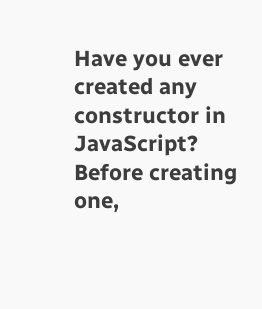Have you ever created any constructor in JavaScript? Before creating one,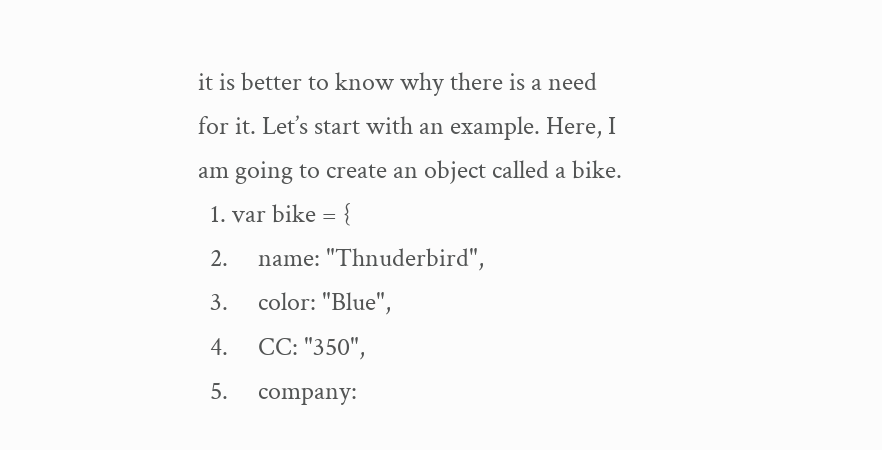it is better to know why there is a need for it. Let’s start with an example. Here, I am going to create an object called a bike.
  1. var bike = {
  2.     name: "Thnuderbird",
  3.     color: "Blue",
  4.     CC: "350",
  5.     company: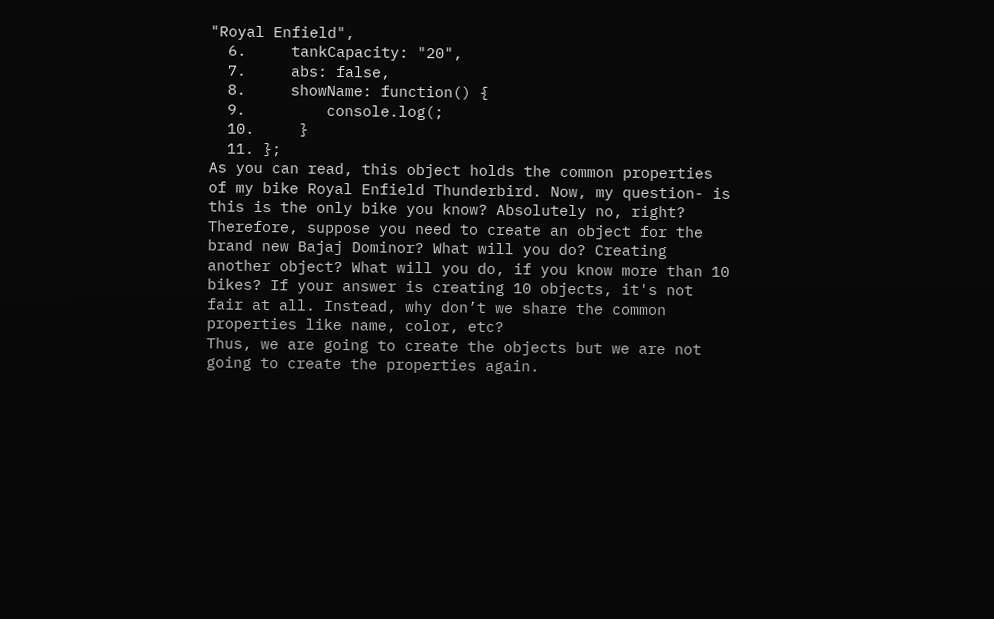"Royal Enfield",
  6.     tankCapacity: "20",
  7.     abs: false,
  8.     showName: function() {
  9.         console.log(;
  10.     }
  11. };
As you can read, this object holds the common properties of my bike Royal Enfield Thunderbird. Now, my question- is this is the only bike you know? Absolutely no, right? Therefore, suppose you need to create an object for the brand new Bajaj Dominor? What will you do? Creating another object? What will you do, if you know more than 10 bikes? If your answer is creating 10 objects, it's not fair at all. Instead, why don’t we share the common properties like name, color, etc?
Thus, we are going to create the objects but we are not going to create the properties again.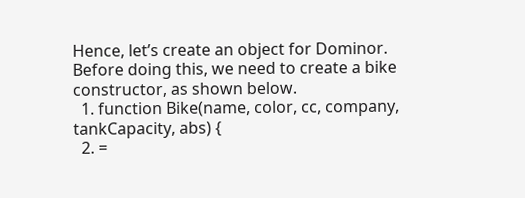Hence, let’s create an object for Dominor. Before doing this, we need to create a bike constructor, as shown below.
  1. function Bike(name, color, cc, company, tankCapacity, abs) {
  2. =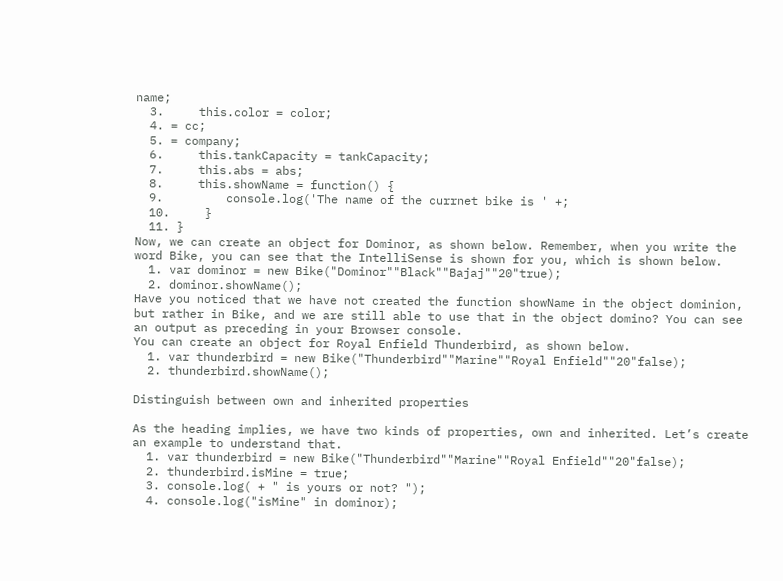name;
  3.     this.color = color;
  4. = cc;
  5. = company;
  6.     this.tankCapacity = tankCapacity;
  7.     this.abs = abs;
  8.     this.showName = function() {
  9.         console.log('The name of the currnet bike is ' +;
  10.     }
  11. }
Now, we can create an object for Dominor, as shown below. Remember, when you write the word Bike, you can see that the IntelliSense is shown for you, which is shown below.
  1. var dominor = new Bike("Dominor""Black""Bajaj""20"true);
  2. dominor.showName();
Have you noticed that we have not created the function showName in the object dominion,  but rather in Bike, and we are still able to use that in the object domino? You can see an output as preceding in your Browser console.
You can create an object for Royal Enfield Thunderbird, as shown below.
  1. var thunderbird = new Bike("Thunderbird""Marine""Royal Enfield""20"false);
  2. thunderbird.showName();

Distinguish between own and inherited properties

As the heading implies, we have two kinds of properties, own and inherited. Let’s create an example to understand that.
  1. var thunderbird = new Bike("Thunderbird""Marine""Royal Enfield""20"false);
  2. thunderbird.isMine = true;
  3. console.log( + " is yours or not? ");
  4. console.log("isMine" in dominor);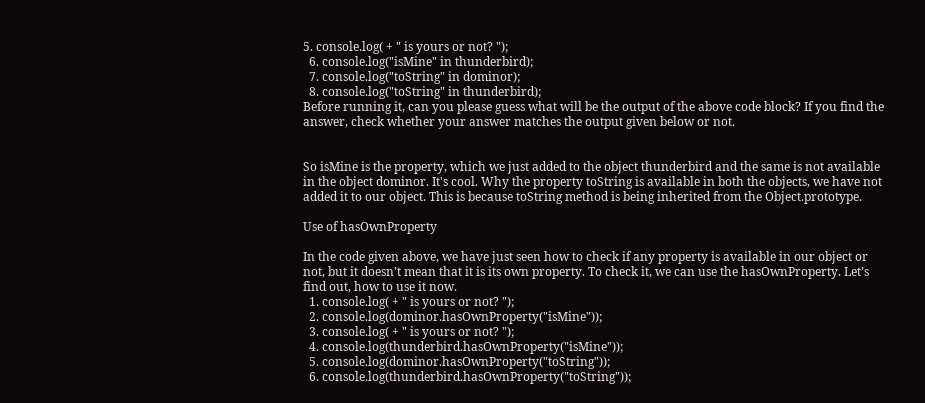5. console.log( + " is yours or not? ");
  6. console.log("isMine" in thunderbird);
  7. console.log("toString" in dominor);
  8. console.log("toString" in thunderbird);
Before running it, can you please guess what will be the output of the above code block? If you find the answer, check whether your answer matches the output given below or not.


So isMine is the property, which we just added to the object thunderbird and the same is not available in the object dominor. It's cool. Why the property toString is available in both the objects, we have not added it to our object. This is because toString method is being inherited from the Object.prototype.

Use of hasOwnProperty

In the code given above, we have just seen how to check if any property is available in our object or not, but it doesn’t mean that it is its own property. To check it, we can use the hasOwnProperty. Let’s find out, how to use it now.
  1. console.log( + " is yours or not? ");
  2. console.log(dominor.hasOwnProperty("isMine"));
  3. console.log( + " is yours or not? ");
  4. console.log(thunderbird.hasOwnProperty("isMine"));
  5. console.log(dominor.hasOwnProperty("toString"));
  6. console.log(thunderbird.hasOwnProperty("toString"));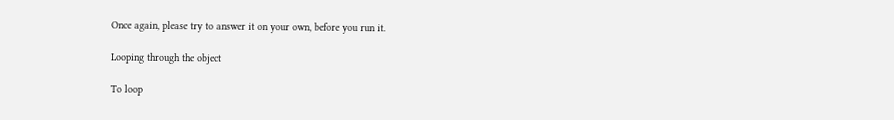Once again, please try to answer it on your own, before you run it.

Looping through the object

To loop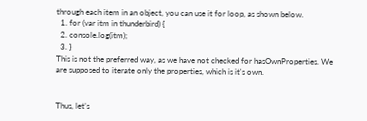through each item in an object, you can use it for loop, as shown below.
  1. for (var itm in thunderbird) {
  2. console.log(itm);
  3. }
This is not the preferred way, as we have not checked for hasOwnProperties. We are supposed to iterate only the properties, which is it's own.


Thus, let’s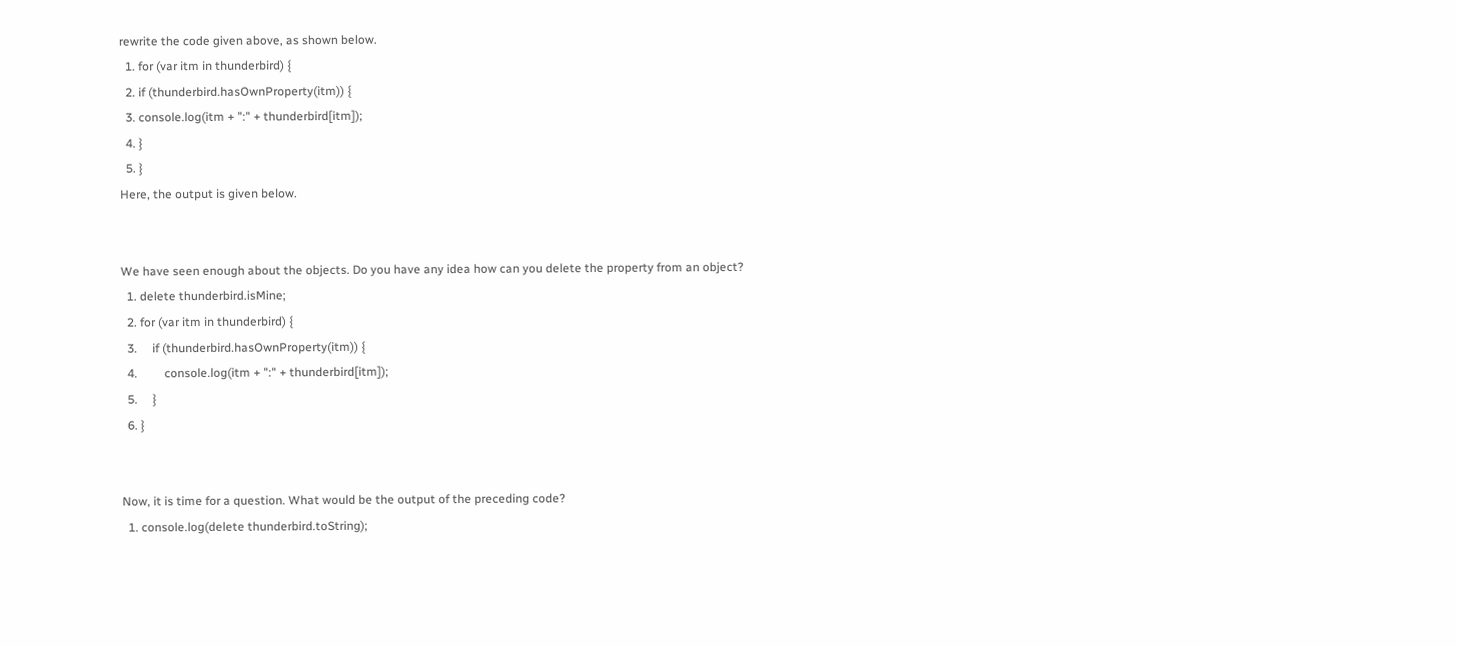rewrite the code given above, as shown below.
  1. for (var itm in thunderbird) {
  2. if (thunderbird.hasOwnProperty(itm)) {
  3. console.log(itm + ":" + thunderbird[itm]);
  4. }
  5. }
Here, the output is given below.


We have seen enough about the objects. Do you have any idea how can you delete the property from an object?
  1. delete thunderbird.isMine;
  2. for (var itm in thunderbird) {
  3.     if (thunderbird.hasOwnProperty(itm)) {
  4.         console.log(itm + ":" + thunderbird[itm]);
  5.     }
  6. }


Now, it is time for a question. What would be the output of the preceding code?
  1. console.log(delete thunderbird.toString);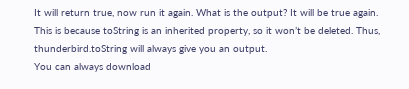It will return true, now run it again. What is the output? It will be true again. This is because toString is an inherited property, so it won’t be deleted. Thus, thunderbird.toString will always give you an output.
You can always download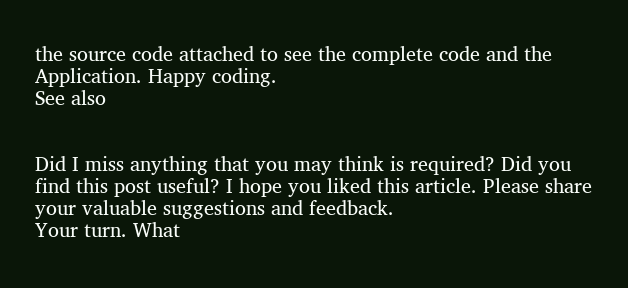the source code attached to see the complete code and the Application. Happy coding.
See also


Did I miss anything that you may think is required? Did you find this post useful? I hope you liked this article. Please share your valuable suggestions and feedback.
Your turn. What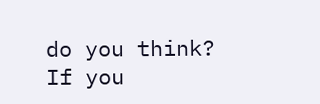do you think?
If you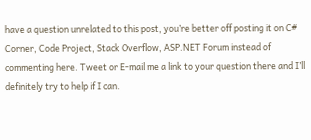have a question unrelated to this post, you’re better off posting it on C# Corner, Code Project, Stack Overflow, ASP.NET Forum instead of commenting here. Tweet or E-mail me a link to your question there and I’ll definitely try to help if I can.